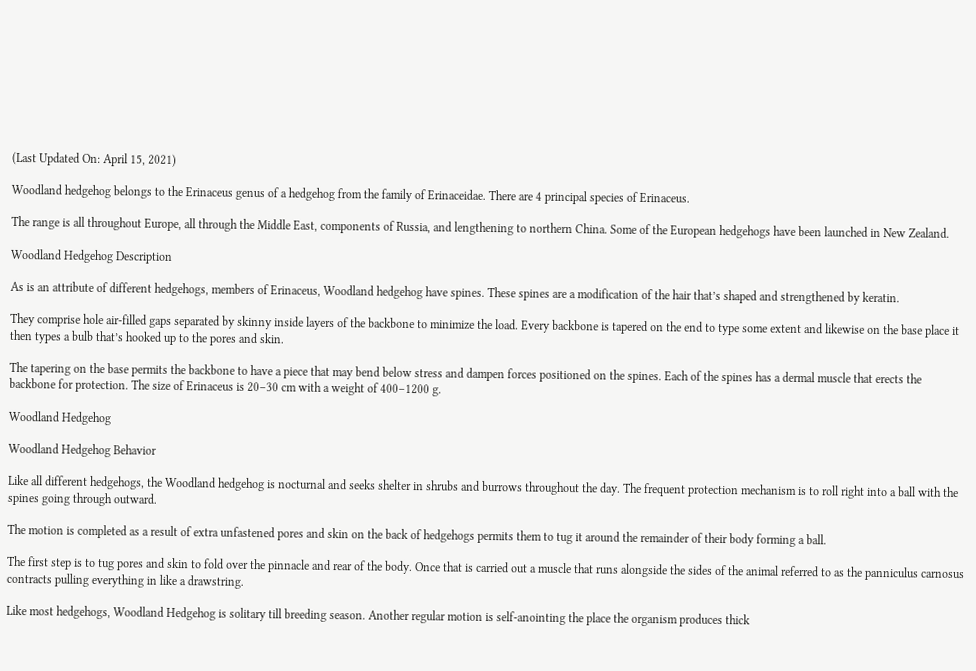(Last Updated On: April 15, 2021)

Woodland hedgehog belongs to the Erinaceus genus of a hedgehog from the family of Erinaceidae. There are 4 principal species of Erinaceus.

The range is all throughout Europe, all through the Middle East, components of Russia, and lengthening to northern China. Some of the European hedgehogs have been launched in New Zealand.

Woodland Hedgehog Description

As is an attribute of different hedgehogs, members of Erinaceus, Woodland hedgehog have spines. These spines are a modification of the hair that’s shaped and strengthened by keratin.

They comprise hole air-filled gaps separated by skinny inside layers of the backbone to minimize the load. Every backbone is tapered on the end to type some extent and likewise on the base place it then types a bulb that’s hooked up to the pores and skin.

The tapering on the base permits the backbone to have a piece that may bend below stress and dampen forces positioned on the spines. Each of the spines has a dermal muscle that erects the backbone for protection. The size of Erinaceus is 20–30 cm with a weight of 400–1200 g.

Woodland Hedgehog

Woodland Hedgehog Behavior

Like all different hedgehogs, the Woodland hedgehog is nocturnal and seeks shelter in shrubs and burrows throughout the day. The frequent protection mechanism is to roll right into a ball with the spines going through outward.

The motion is completed as a result of extra unfastened pores and skin on the back of hedgehogs permits them to tug it around the remainder of their body forming a ball.

The first step is to tug pores and skin to fold over the pinnacle and rear of the body. Once that is carried out a muscle that runs alongside the sides of the animal referred to as the panniculus carnosus contracts pulling everything in like a drawstring.

Like most hedgehogs, Woodland Hedgehog is solitary till breeding season. Another regular motion is self-anointing the place the organism produces thick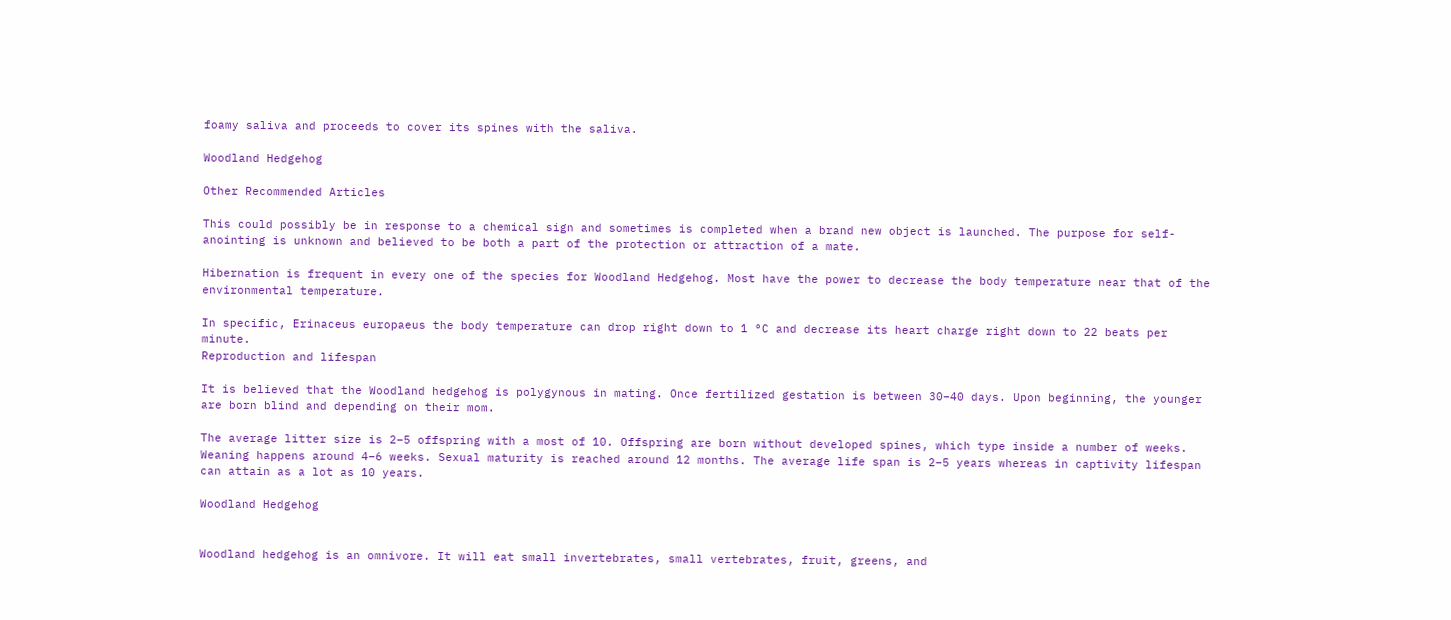foamy saliva and proceeds to cover its spines with the saliva.

Woodland Hedgehog

Other Recommended Articles

This could possibly be in response to a chemical sign and sometimes is completed when a brand new object is launched. The purpose for self-anointing is unknown and believed to be both a part of the protection or attraction of a mate.

Hibernation is frequent in every one of the species for Woodland Hedgehog. Most have the power to decrease the body temperature near that of the environmental temperature.

In specific, Erinaceus europaeus the body temperature can drop right down to 1 °C and decrease its heart charge right down to 22 beats per minute.
Reproduction and lifespan

It is believed that the Woodland hedgehog is polygynous in mating. Once fertilized gestation is between 30–40 days. Upon beginning, the younger are born blind and depending on their mom.

The average litter size is 2–5 offspring with a most of 10. Offspring are born without developed spines, which type inside a number of weeks. Weaning happens around 4–6 weeks. Sexual maturity is reached around 12 months. The average life span is 2–5 years whereas in captivity lifespan can attain as a lot as 10 years.

Woodland Hedgehog


Woodland hedgehog is an omnivore. It will eat small invertebrates, small vertebrates, fruit, greens, and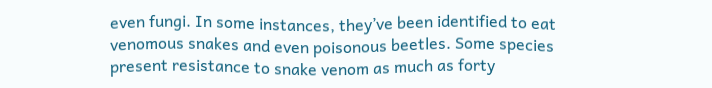even fungi. In some instances, they’ve been identified to eat venomous snakes and even poisonous beetles. Some species present resistance to snake venom as much as forty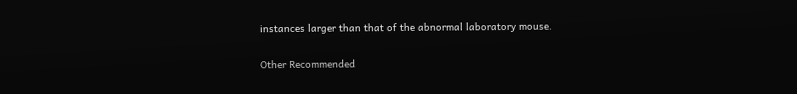instances larger than that of the abnormal laboratory mouse.

Other Recommended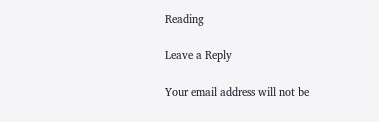Reading

Leave a Reply

Your email address will not be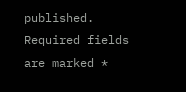published. Required fields are marked *